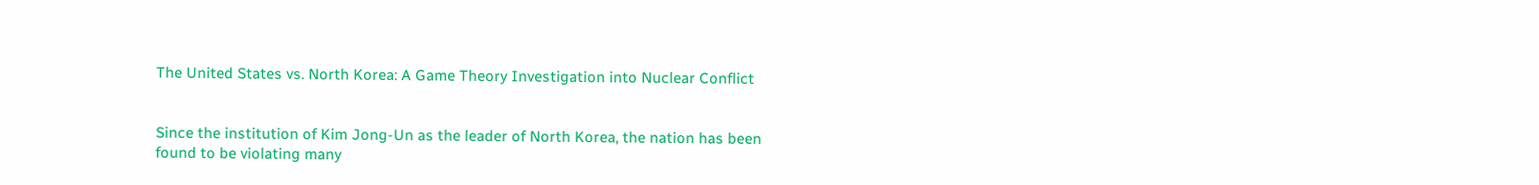The United States vs. North Korea: A Game Theory Investigation into Nuclear Conflict


Since the institution of Kim Jong-Un as the leader of North Korea, the nation has been found to be violating many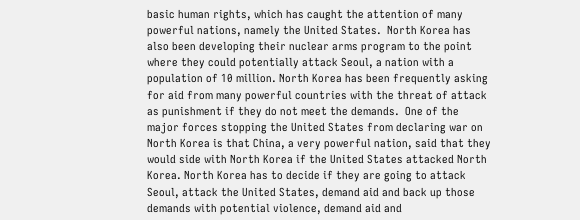basic human rights, which has caught the attention of many powerful nations, namely the United States.  North Korea has also been developing their nuclear arms program to the point where they could potentially attack Seoul, a nation with a population of 10 million. North Korea has been frequently asking for aid from many powerful countries with the threat of attack as punishment if they do not meet the demands.  One of the major forces stopping the United States from declaring war on North Korea is that China, a very powerful nation, said that they would side with North Korea if the United States attacked North Korea. North Korea has to decide if they are going to attack Seoul, attack the United States, demand aid and back up those demands with potential violence, demand aid and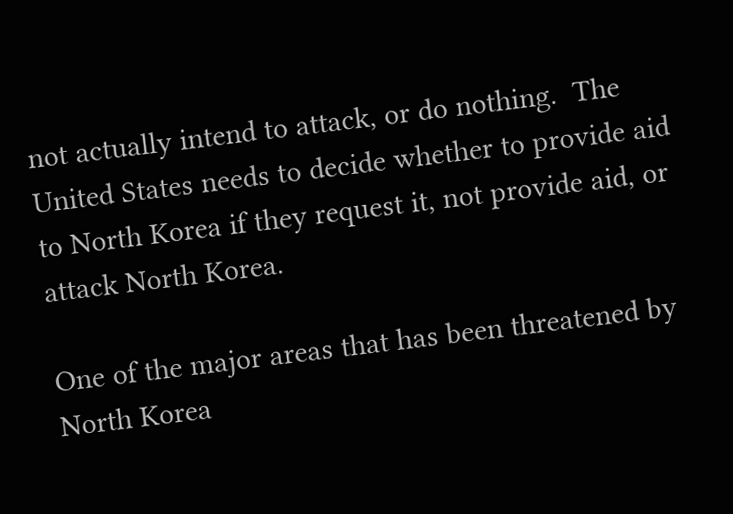not actually intend to attack, or do nothing.  The United States needs to decide whether to provide aid to North Korea if they request it, not provide aid, or attack North Korea.

One of the major areas that has been threatened by North Korea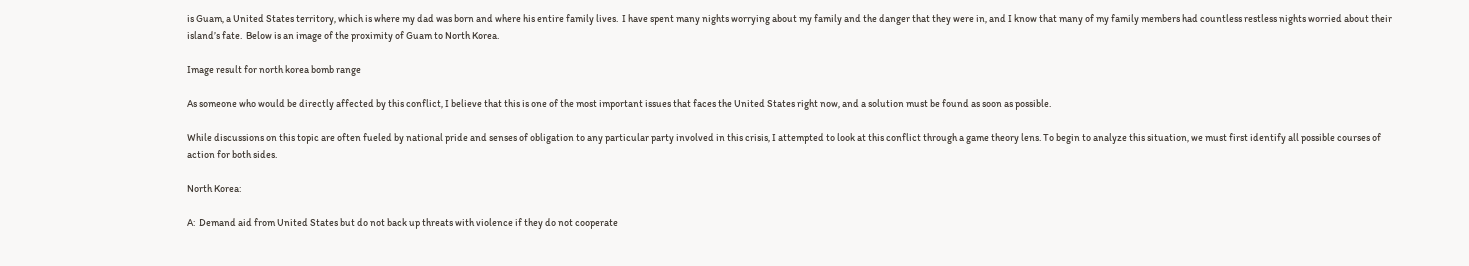is Guam, a United States territory, which is where my dad was born and where his entire family lives.  I have spent many nights worrying about my family and the danger that they were in, and I know that many of my family members had countless restless nights worried about their island’s fate.  Below is an image of the proximity of Guam to North Korea.

Image result for north korea bomb range

As someone who would be directly affected by this conflict, I believe that this is one of the most important issues that faces the United States right now, and a solution must be found as soon as possible.

While discussions on this topic are often fueled by national pride and senses of obligation to any particular party involved in this crisis, I attempted to look at this conflict through a game theory lens. To begin to analyze this situation, we must first identify all possible courses of action for both sides.

North Korea:

A:  Demand aid from United States but do not back up threats with violence if they do not cooperate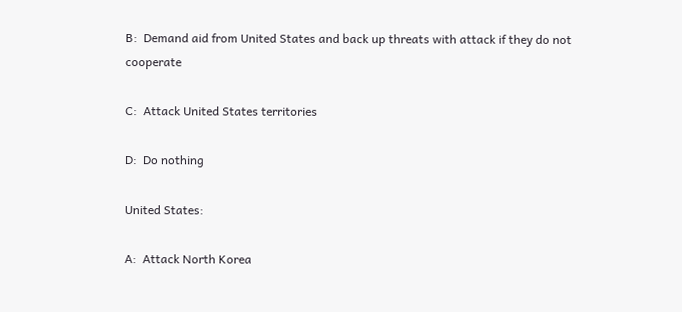B:  Demand aid from United States and back up threats with attack if they do not cooperate

C:  Attack United States territories

D:  Do nothing

United States:

A:  Attack North Korea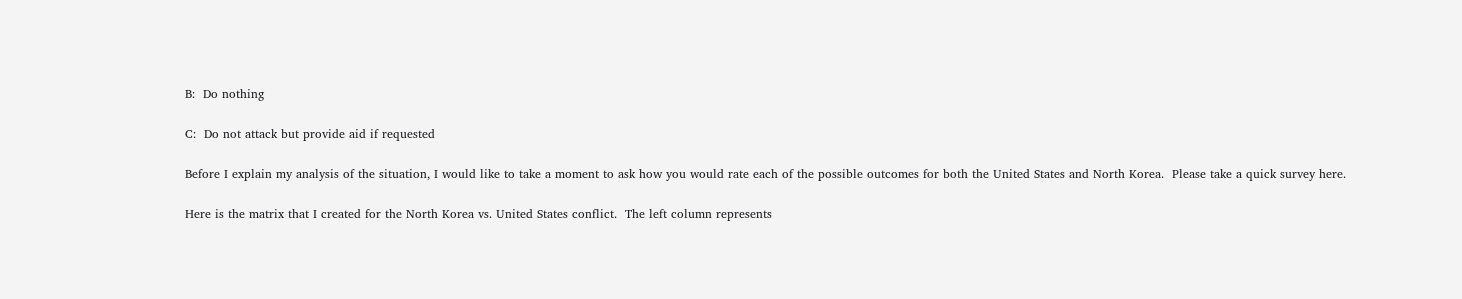B:  Do nothing

C:  Do not attack but provide aid if requested

Before I explain my analysis of the situation, I would like to take a moment to ask how you would rate each of the possible outcomes for both the United States and North Korea.  Please take a quick survey here.

Here is the matrix that I created for the North Korea vs. United States conflict.  The left column represents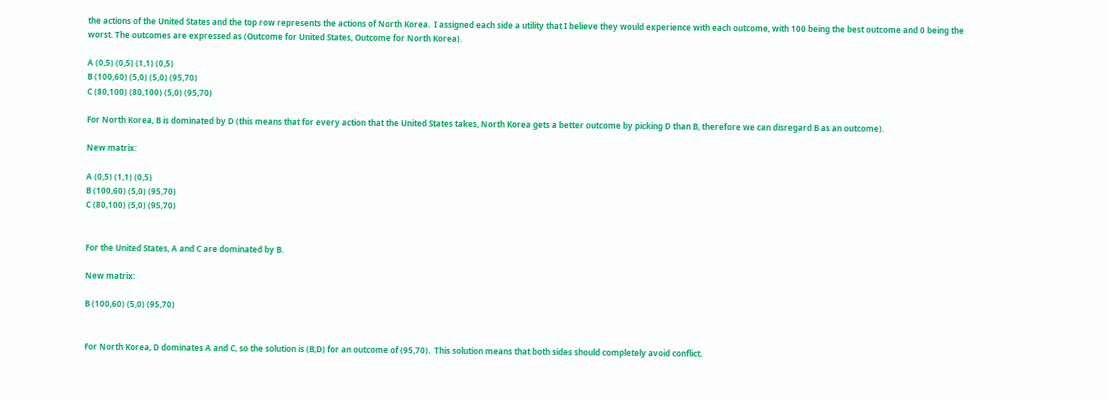the actions of the United States and the top row represents the actions of North Korea.  I assigned each side a utility that I believe they would experience with each outcome, with 100 being the best outcome and 0 being the worst. The outcomes are expressed as (Outcome for United States, Outcome for North Korea).

A (0,5) (0,5) (1,1) (0,5)
B (100,60) (5,0) (5,0) (95,70)
C (80,100) (80,100) (5,0) (95,70)

For North Korea, B is dominated by D (this means that for every action that the United States takes, North Korea gets a better outcome by picking D than B, therefore we can disregard B as an outcome).

New matrix:

A (0,5) (1,1) (0,5)
B (100,60) (5,0) (95,70)
C (80,100) (5,0) (95,70)


For the United States, A and C are dominated by B.

New matrix:

B (100,60) (5,0) (95,70)


For North Korea, D dominates A and C, so the solution is (B,D) for an outcome of (95,70).  This solution means that both sides should completely avoid conflict.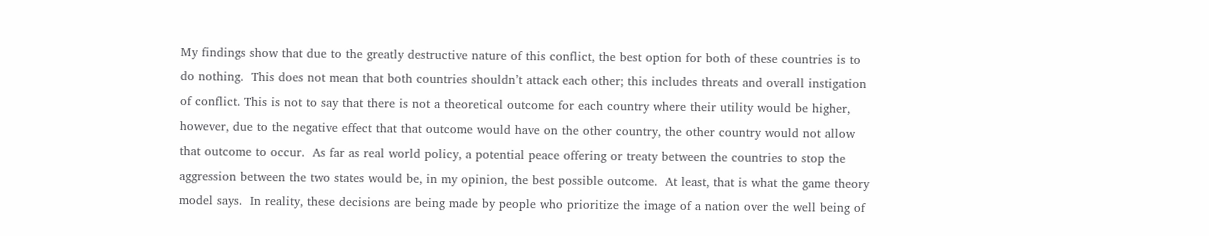My findings show that due to the greatly destructive nature of this conflict, the best option for both of these countries is to do nothing.  This does not mean that both countries shouldn’t attack each other; this includes threats and overall instigation of conflict. This is not to say that there is not a theoretical outcome for each country where their utility would be higher, however, due to the negative effect that that outcome would have on the other country, the other country would not allow that outcome to occur.  As far as real world policy, a potential peace offering or treaty between the countries to stop the aggression between the two states would be, in my opinion, the best possible outcome.  At least, that is what the game theory model says.  In reality, these decisions are being made by people who prioritize the image of a nation over the well being of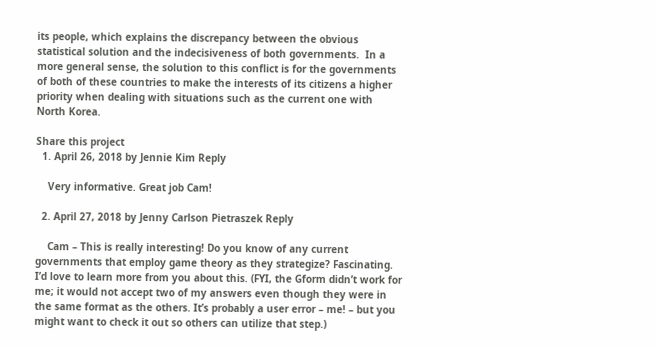its people, which explains the discrepancy between the obvious statistical solution and the indecisiveness of both governments.  In a more general sense, the solution to this conflict is for the governments of both of these countries to make the interests of its citizens a higher priority when dealing with situations such as the current one with North Korea.

Share this project
  1. April 26, 2018 by Jennie Kim Reply

    Very informative. Great job Cam!

  2. April 27, 2018 by Jenny Carlson Pietraszek Reply

    Cam – This is really interesting! Do you know of any current governments that employ game theory as they strategize? Fascinating. I’d love to learn more from you about this. (FYI, the Gform didn’t work for me; it would not accept two of my answers even though they were in the same format as the others. It’s probably a user error – me! – but you might want to check it out so others can utilize that step.)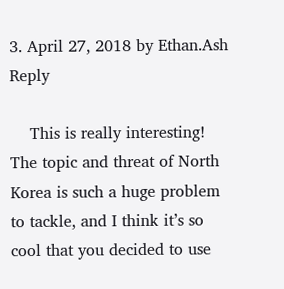3. April 27, 2018 by Ethan.Ash Reply

    This is really interesting! The topic and threat of North Korea is such a huge problem to tackle, and I think it’s so cool that you decided to use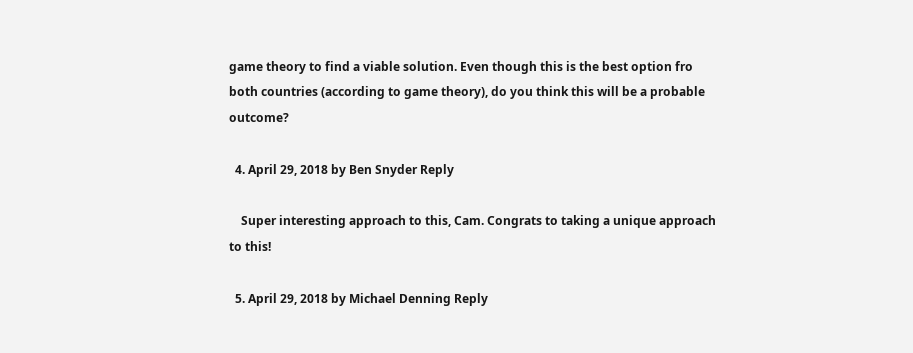game theory to find a viable solution. Even though this is the best option fro both countries (according to game theory), do you think this will be a probable outcome?

  4. April 29, 2018 by Ben Snyder Reply

    Super interesting approach to this, Cam. Congrats to taking a unique approach to this!

  5. April 29, 2018 by Michael Denning Reply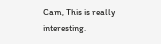Cam, This is really interesting.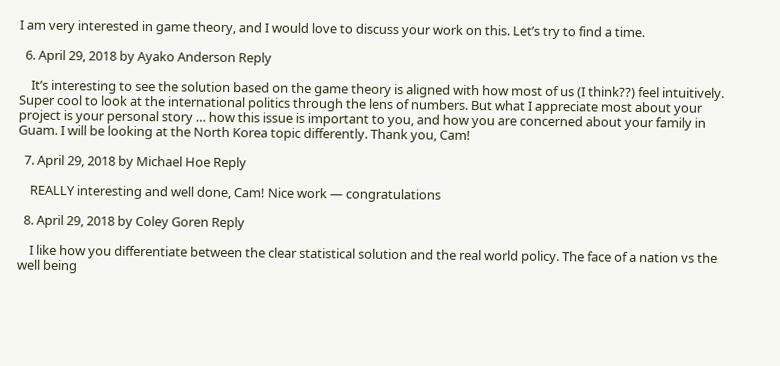I am very interested in game theory, and I would love to discuss your work on this. Let’s try to find a time.

  6. April 29, 2018 by Ayako Anderson Reply

    It’s interesting to see the solution based on the game theory is aligned with how most of us (I think??) feel intuitively. Super cool to look at the international politics through the lens of numbers. But what I appreciate most about your project is your personal story … how this issue is important to you, and how you are concerned about your family in Guam. I will be looking at the North Korea topic differently. Thank you, Cam!

  7. April 29, 2018 by Michael Hoe Reply

    REALLY interesting and well done, Cam! Nice work — congratulations

  8. April 29, 2018 by Coley Goren Reply

    I like how you differentiate between the clear statistical solution and the real world policy. The face of a nation vs the well being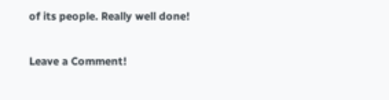of its people. Really well done!

Leave a Comment!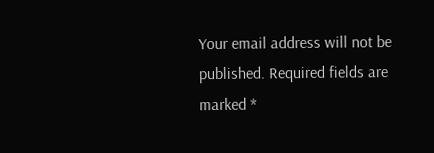Your email address will not be published. Required fields are marked *